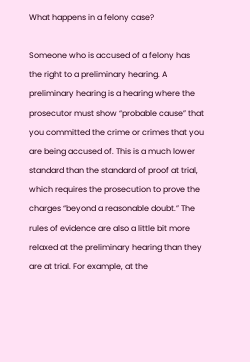What happens in a felony case?

Someone who is accused of a felony has the right to a preliminary hearing. A preliminary hearing is a hearing where the prosecutor must show “probable cause” that you committed the crime or crimes that you are being accused of. This is a much lower standard than the standard of proof at trial, which requires the prosecution to prove the charges “beyond a reasonable doubt.” The rules of evidence are also a little bit more relaxed at the preliminary hearing than they are at trial. For example, at the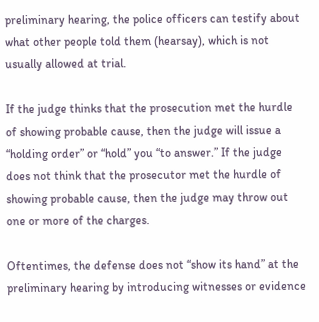preliminary hearing, the police officers can testify about what other people told them (hearsay), which is not usually allowed at trial.

If the judge thinks that the prosecution met the hurdle of showing probable cause, then the judge will issue a “holding order” or “hold” you “to answer.” If the judge does not think that the prosecutor met the hurdle of showing probable cause, then the judge may throw out one or more of the charges.

Oftentimes, the defense does not “show its hand” at the preliminary hearing by introducing witnesses or evidence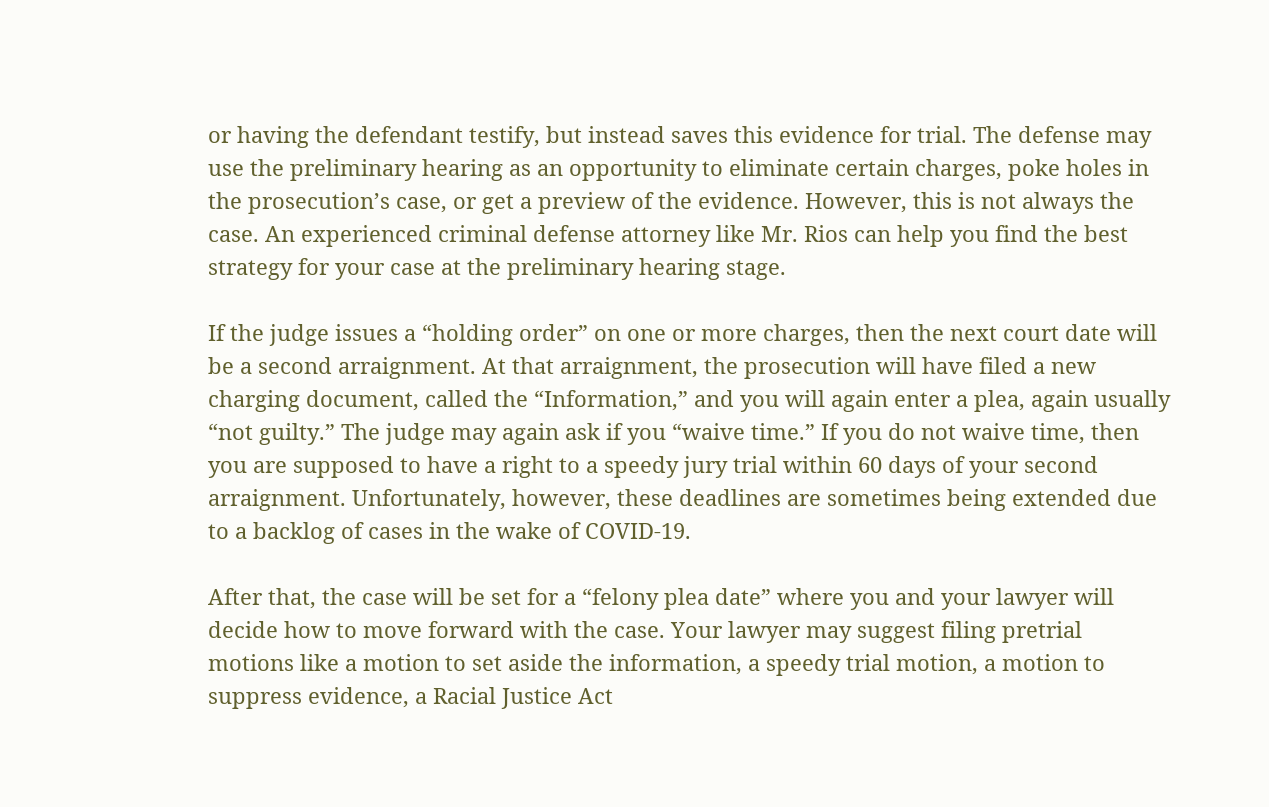or having the defendant testify, but instead saves this evidence for trial. The defense may use the preliminary hearing as an opportunity to eliminate certain charges, poke holes in the prosecution’s case, or get a preview of the evidence. However, this is not always the case. An experienced criminal defense attorney like Mr. Rios can help you find the best strategy for your case at the preliminary hearing stage.

If the judge issues a “holding order” on one or more charges, then the next court date will be a second arraignment. At that arraignment, the prosecution will have filed a new charging document, called the “Information,” and you will again enter a plea, again usually “not guilty.” The judge may again ask if you “waive time.” If you do not waive time, then you are supposed to have a right to a speedy jury trial within 60 days of your second arraignment. Unfortunately, however, these deadlines are sometimes being extended due to a backlog of cases in the wake of COVID-19.

After that, the case will be set for a “felony plea date” where you and your lawyer will decide how to move forward with the case. Your lawyer may suggest filing pretrial motions like a motion to set aside the information, a speedy trial motion, a motion to suppress evidence, a Racial Justice Act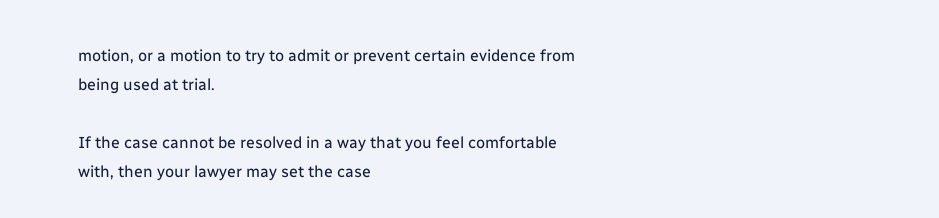motion, or a motion to try to admit or prevent certain evidence from being used at trial.

If the case cannot be resolved in a way that you feel comfortable with, then your lawyer may set the case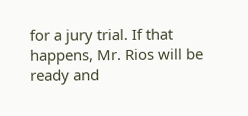for a jury trial. If that happens, Mr. Rios will be ready and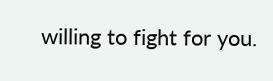willing to fight for you.